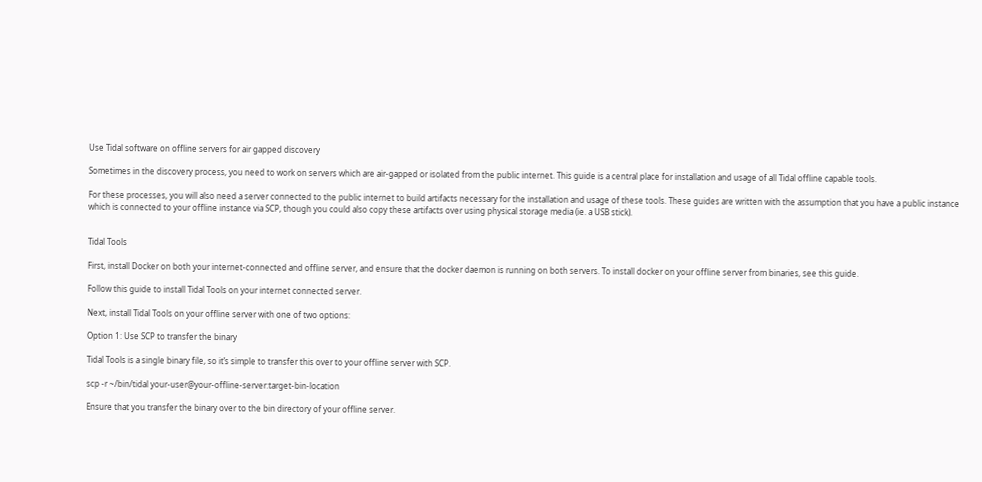Use Tidal software on offline servers for air gapped discovery

Sometimes in the discovery process, you need to work on servers which are air-gapped or isolated from the public internet. This guide is a central place for installation and usage of all Tidal offline capable tools.

For these processes, you will also need a server connected to the public internet to build artifacts necessary for the installation and usage of these tools. These guides are written with the assumption that you have a public instance which is connected to your offline instance via SCP, though you could also copy these artifacts over using physical storage media (ie. a USB stick).


Tidal Tools

First, install Docker on both your internet-connected and offline server, and ensure that the docker daemon is running on both servers. To install docker on your offline server from binaries, see this guide.

Follow this guide to install Tidal Tools on your internet connected server.

Next, install Tidal Tools on your offline server with one of two options:

Option 1: Use SCP to transfer the binary

Tidal Tools is a single binary file, so it’s simple to transfer this over to your offline server with SCP.

scp -r ~/bin/tidal your-user@your-offline-server:target-bin-location

Ensure that you transfer the binary over to the bin directory of your offline server.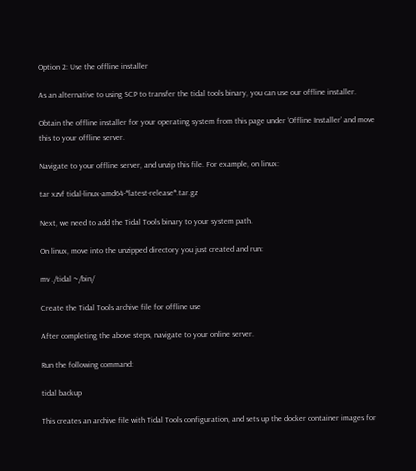Option 2: Use the offline installer

As an alternative to using SCP to transfer the tidal tools binary, you can use our offline installer.

Obtain the offline installer for your operating system from this page under ‘Offline Installer’ and move this to your offline server.

Navigate to your offline server, and unzip this file. For example, on linux:

tar xzvf tidal-linux-amd64-*latest-release*.tar.gz

Next, we need to add the Tidal Tools binary to your system path.

On linux, move into the unzipped directory you just created and run:

mv ./tidal ~/bin/

Create the Tidal Tools archive file for offline use

After completing the above steps, navigate to your online server.

Run the following command:

tidal backup

This creates an archive file with Tidal Tools configuration, and sets up the docker container images for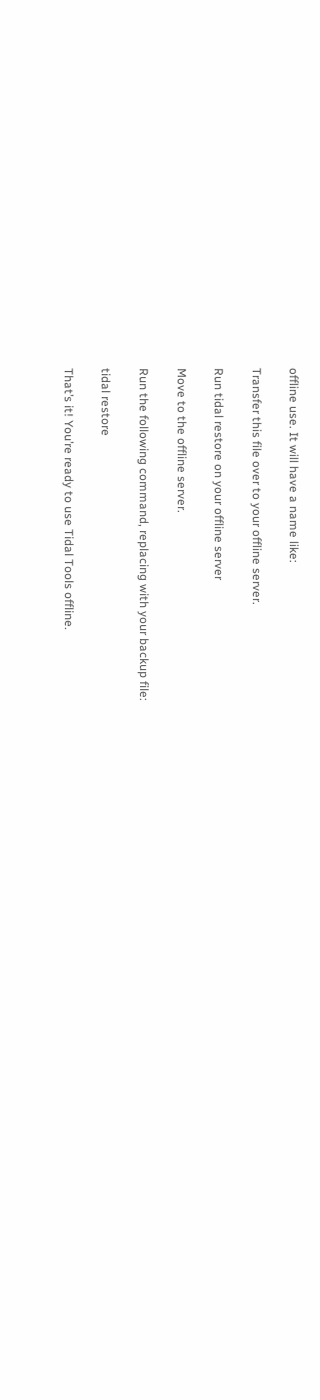offline use. It will have a name like:

Transfer this file over to your offline server.

Run tidal restore on your offline server

Move to the offline server.

Run the following command, replacing with your backup file:

tidal restore

That’s it! You’re ready to use Tidal Tools offline.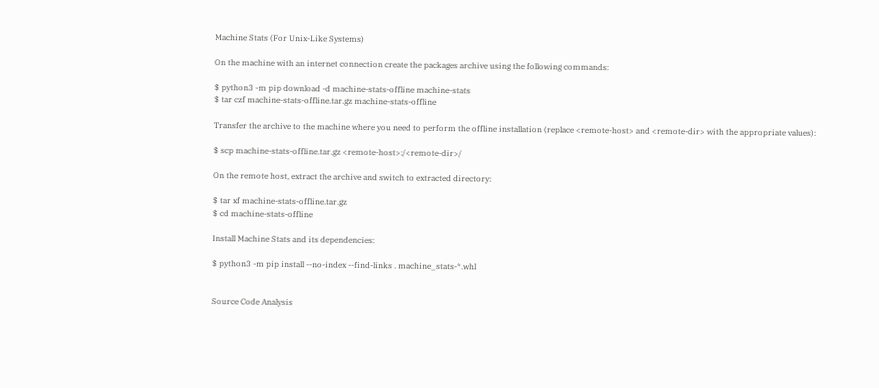Machine Stats (For Unix-Like Systems)

On the machine with an internet connection create the packages archive using the following commands:

$ python3 -m pip download -d machine-stats-offline machine-stats
$ tar czf machine-stats-offline.tar.gz machine-stats-offline

Transfer the archive to the machine where you need to perform the offline installation (replace <remote-host> and <remote-dir> with the appropriate values):

$ scp machine-stats-offline.tar.gz <remote-host>:/<remote-dir>/

On the remote host, extract the archive and switch to extracted directory:

$ tar xf machine-stats-offline.tar.gz
$ cd machine-stats-offline

Install Machine Stats and its dependencies:

$ python3 -m pip install --no-index --find-links . machine_stats-*.whl


Source Code Analysis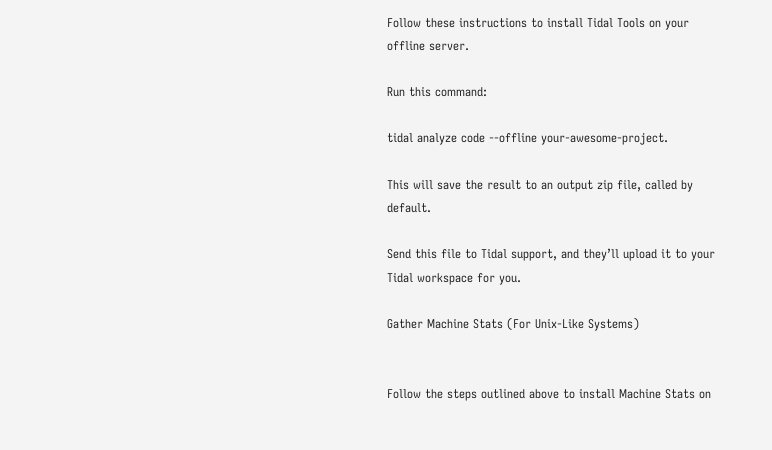Follow these instructions to install Tidal Tools on your offline server.

Run this command:

tidal analyze code --offline your-awesome-project.

This will save the result to an output zip file, called by default.

Send this file to Tidal support, and they’ll upload it to your Tidal workspace for you.

Gather Machine Stats (For Unix-Like Systems)


Follow the steps outlined above to install Machine Stats on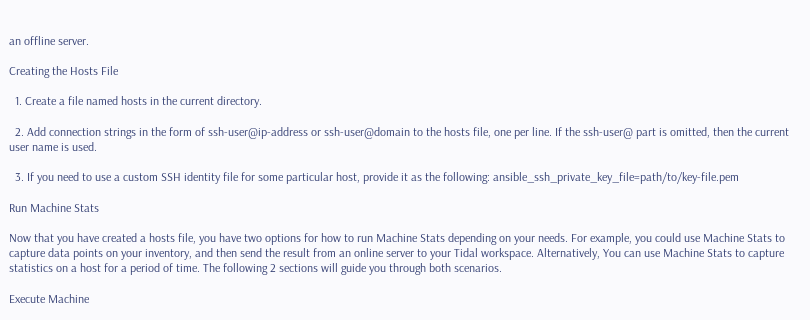an offline server.

Creating the Hosts File

  1. Create a file named hosts in the current directory.

  2. Add connection strings in the form of ssh-user@ip-address or ssh-user@domain to the hosts file, one per line. If the ssh-user@ part is omitted, then the current user name is used.

  3. If you need to use a custom SSH identity file for some particular host, provide it as the following: ansible_ssh_private_key_file=path/to/key-file.pem

Run Machine Stats

Now that you have created a hosts file, you have two options for how to run Machine Stats depending on your needs. For example, you could use Machine Stats to capture data points on your inventory, and then send the result from an online server to your Tidal workspace. Alternatively, You can use Machine Stats to capture statistics on a host for a period of time. The following 2 sections will guide you through both scenarios.

Execute Machine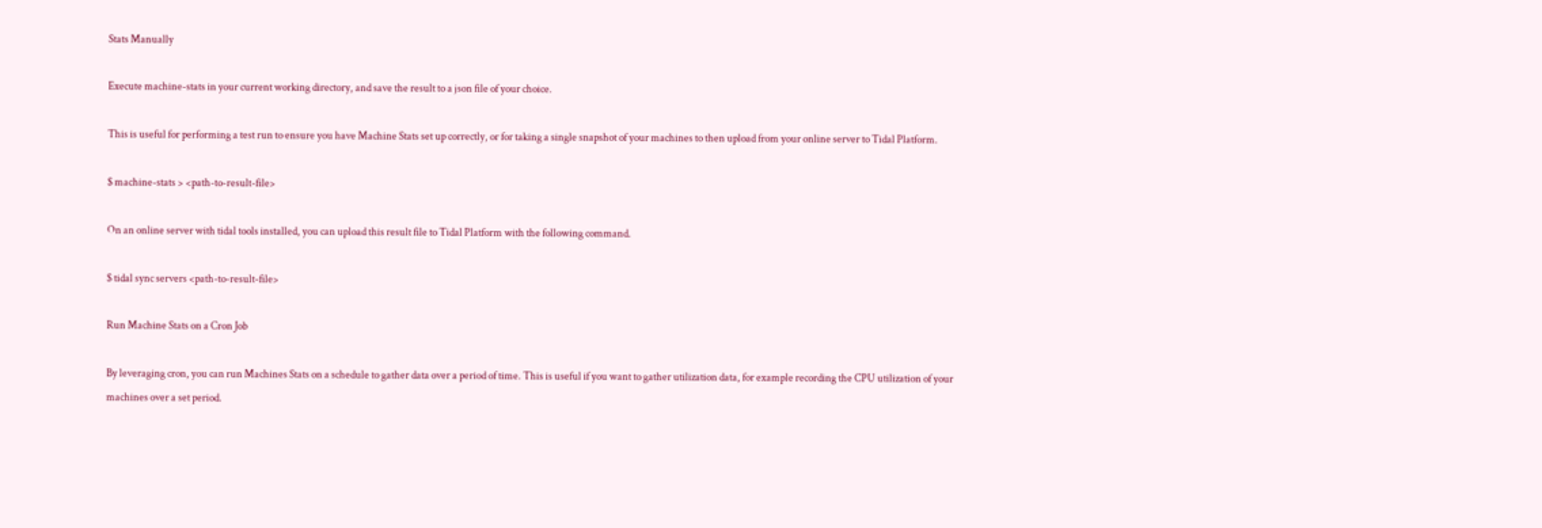Stats Manually

Execute machine-stats in your current working directory, and save the result to a json file of your choice.

This is useful for performing a test run to ensure you have Machine Stats set up correctly, or for taking a single snapshot of your machines to then upload from your online server to Tidal Platform.

$ machine-stats > <path-to-result-file>

On an online server with tidal tools installed, you can upload this result file to Tidal Platform with the following command.

$ tidal sync servers <path-to-result-file>

Run Machine Stats on a Cron Job

By leveraging cron, you can run Machines Stats on a schedule to gather data over a period of time. This is useful if you want to gather utilization data, for example recording the CPU utilization of your machines over a set period.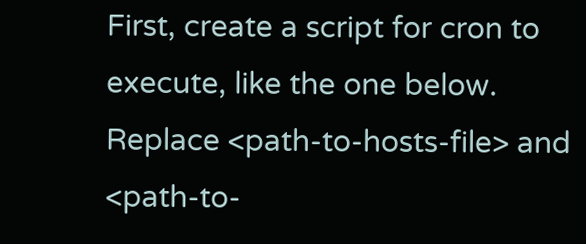First, create a script for cron to execute, like the one below. Replace <path-to-hosts-file> and <path-to-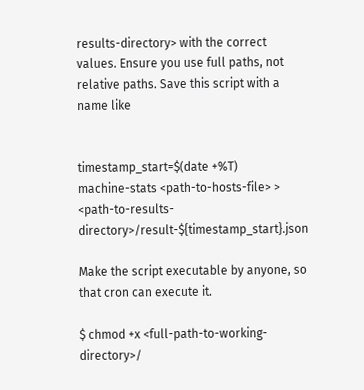results-directory> with the correct values. Ensure you use full paths, not relative paths. Save this script with a name like


timestamp_start=$(date +%T)
machine-stats <path-to-hosts-file> > <path-to-results-directory>/result-${timestamp_start}.json

Make the script executable by anyone, so that cron can execute it.

$ chmod +x <full-path-to-working-directory>/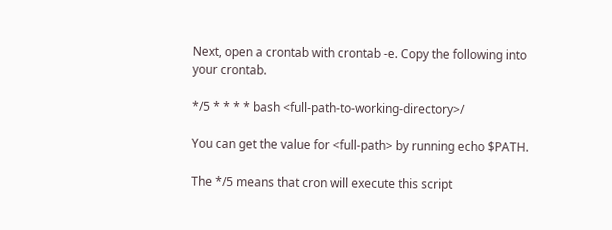Next, open a crontab with crontab -e. Copy the following into your crontab.

*/5 * * * * bash <full-path-to-working-directory>/

You can get the value for <full-path> by running echo $PATH.

The */5 means that cron will execute this script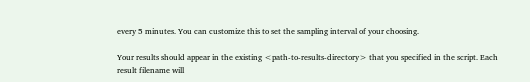every 5 minutes. You can customize this to set the sampling interval of your choosing.

Your results should appear in the existing <path-to-results-directory> that you specified in the script. Each result filename will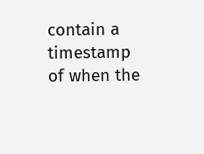contain a timestamp of when the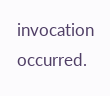invocation occurred.